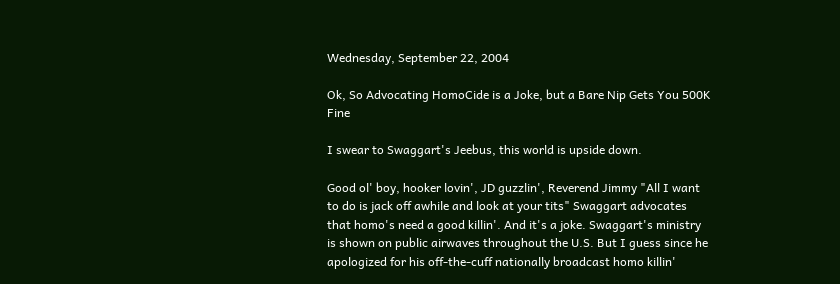Wednesday, September 22, 2004

Ok, So Advocating HomoCide is a Joke, but a Bare Nip Gets You 500K Fine

I swear to Swaggart's Jeebus, this world is upside down.

Good ol' boy, hooker lovin', JD guzzlin', Reverend Jimmy "All I want to do is jack off awhile and look at your tits" Swaggart advocates that homo's need a good killin'. And it's a joke. Swaggart's ministry is shown on public airwaves throughout the U.S. But I guess since he apologized for his off-the-cuff nationally broadcast homo killin'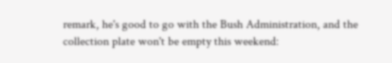remark, he's good to go with the Bush Administration, and the collection plate won't be empty this weekend: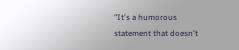"It's a humorous statement that doesn't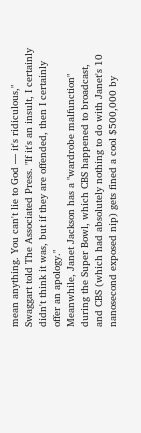mean anything. You can't lie to God — it's ridiculous," Swaggart told The Associated Press. "If it's an insult, I certainly didn't think it was, but if they are offended, then I certainly offer an apology."
Meanwhile, Janet Jackson has a "wardrobe malfunction" during the Super Bowl, which CBS happened to broadcast, and CBS (which had absolutely nothing to do with Janet's 10 nanosecond exposed nip) gets fined a cool $500,000 by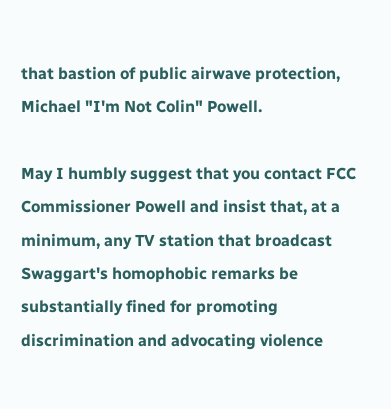that bastion of public airwave protection, Michael "I'm Not Colin" Powell.

May I humbly suggest that you contact FCC Commissioner Powell and insist that, at a minimum, any TV station that broadcast Swaggart's homophobic remarks be substantially fined for promoting discrimination and advocating violence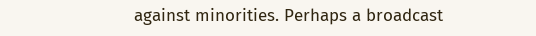against minorities. Perhaps a broadcast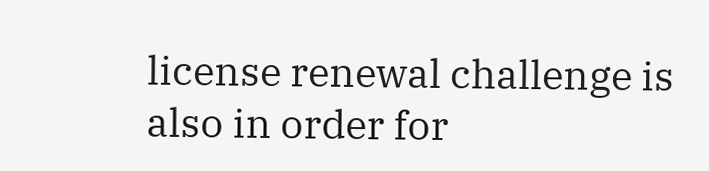license renewal challenge is also in order for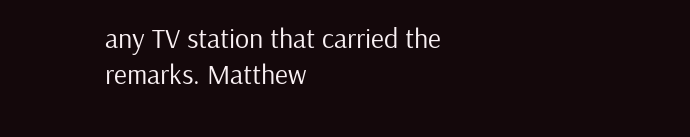any TV station that carried the remarks. Matthew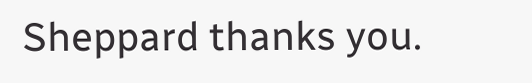Sheppard thanks you.